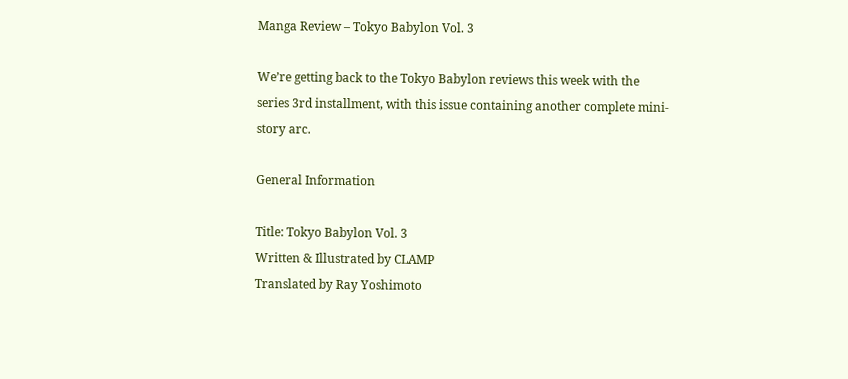Manga Review – Tokyo Babylon Vol. 3

We’re getting back to the Tokyo Babylon reviews this week with the series 3rd installment, with this issue containing another complete mini-story arc.

General Information

Title: Tokyo Babylon Vol. 3
Written & Illustrated by CLAMP
Translated by Ray Yoshimoto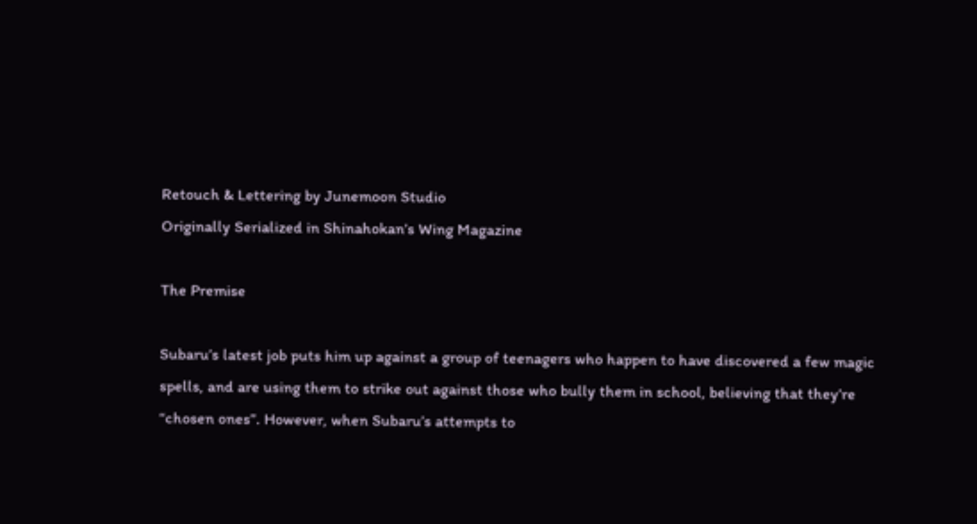Retouch & Lettering by Junemoon Studio
Originally Serialized in Shinahokan’s Wing Magazine

The Premise

Subaru’s latest job puts him up against a group of teenagers who happen to have discovered a few magic spells, and are using them to strike out against those who bully them in school, believing that they’re “chosen ones”. However, when Subaru’s attempts to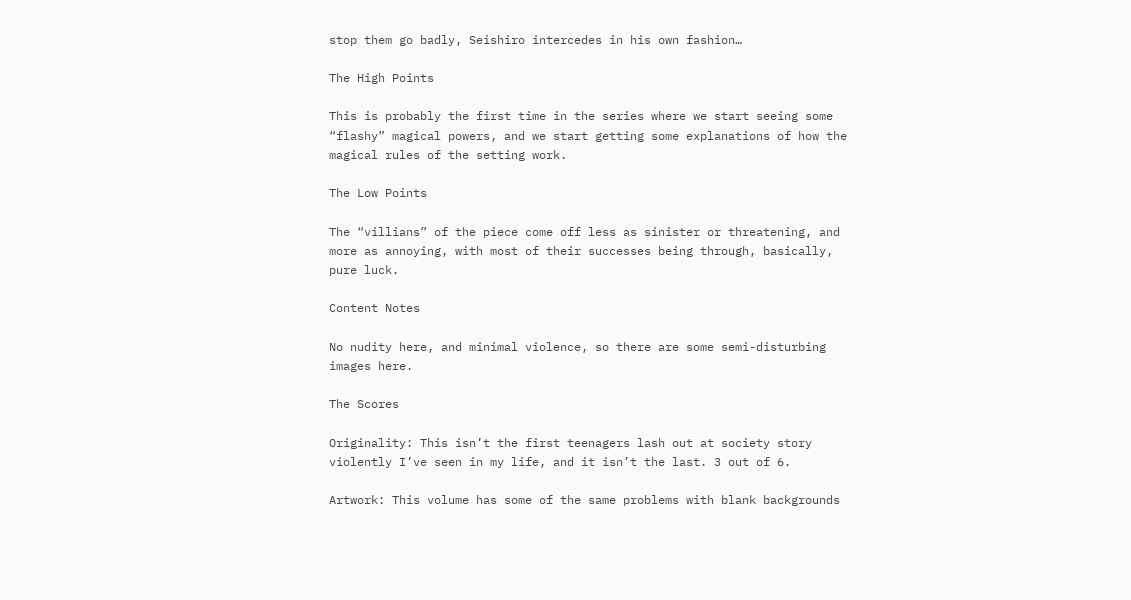stop them go badly, Seishiro intercedes in his own fashion…

The High Points

This is probably the first time in the series where we start seeing some “flashy” magical powers, and we start getting some explanations of how the magical rules of the setting work.

The Low Points

The “villians” of the piece come off less as sinister or threatening, and more as annoying, with most of their successes being through, basically, pure luck.

Content Notes

No nudity here, and minimal violence, so there are some semi-disturbing images here.

The Scores

Originality: This isn’t the first teenagers lash out at society story violently I’ve seen in my life, and it isn’t the last. 3 out of 6.

Artwork: This volume has some of the same problems with blank backgrounds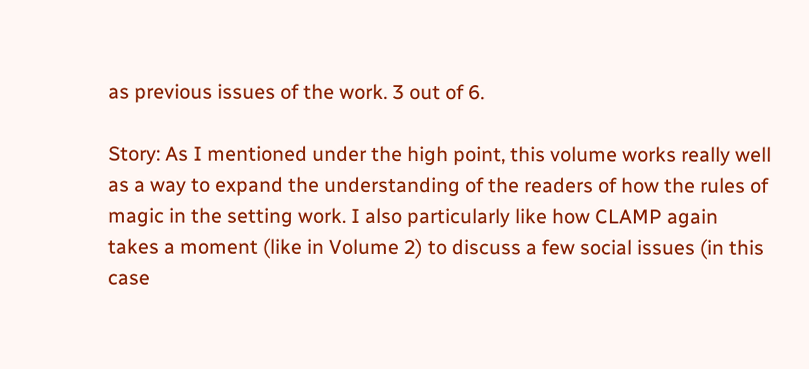as previous issues of the work. 3 out of 6.

Story: As I mentioned under the high point, this volume works really well as a way to expand the understanding of the readers of how the rules of magic in the setting work. I also particularly like how CLAMP again takes a moment (like in Volume 2) to discuss a few social issues (in this case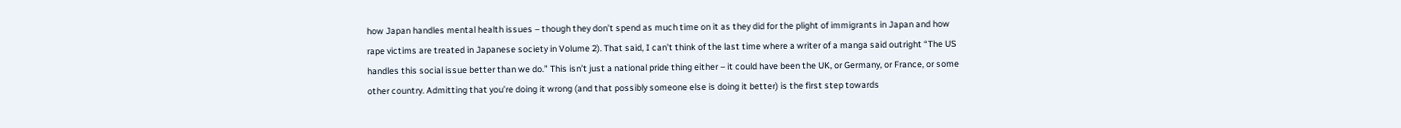how Japan handles mental health issues – though they don’t spend as much time on it as they did for the plight of immigrants in Japan and how rape victims are treated in Japanese society in Volume 2). That said, I can’t think of the last time where a writer of a manga said outright “The US handles this social issue better than we do.” This isn’t just a national pride thing either – it could have been the UK, or Germany, or France, or some other country. Admitting that you’re doing it wrong (and that possibly someone else is doing it better) is the first step towards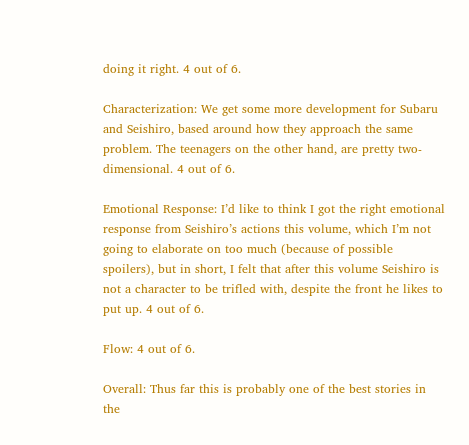doing it right. 4 out of 6.

Characterization: We get some more development for Subaru and Seishiro, based around how they approach the same problem. The teenagers on the other hand, are pretty two-dimensional. 4 out of 6.

Emotional Response: I’d like to think I got the right emotional response from Seishiro’s actions this volume, which I’m not going to elaborate on too much (because of possible spoilers), but in short, I felt that after this volume Seishiro is not a character to be trifled with, despite the front he likes to put up. 4 out of 6.

Flow: 4 out of 6.

Overall: Thus far this is probably one of the best stories in the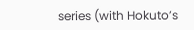series (with Hokuto’s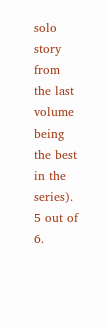solo story from the last volume being the best in the series). 5 out of 6.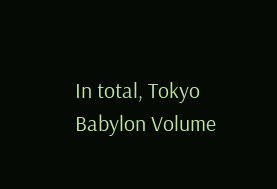In total, Tokyo Babylon Volume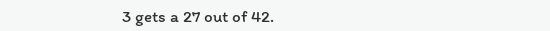3 gets a 27 out of 42.